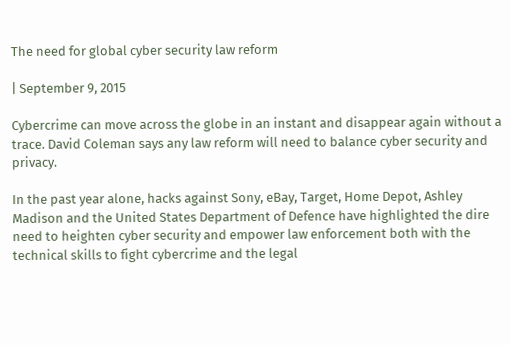The need for global cyber security law reform

| September 9, 2015

Cybercrime can move across the globe in an instant and disappear again without a trace. David Coleman says any law reform will need to balance cyber security and privacy.

In the past year alone, hacks against Sony, eBay, Target, Home Depot, Ashley Madison and the United States Department of Defence have highlighted the dire need to heighten cyber security and empower law enforcement both with the technical skills to fight cybercrime and the legal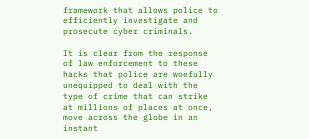framework that allows police to efficiently investigate and prosecute cyber criminals.

It is clear from the response of law enforcement to these hacks that police are woefully unequipped to deal with the type of crime that can strike at millions of places at once, move across the globe in an instant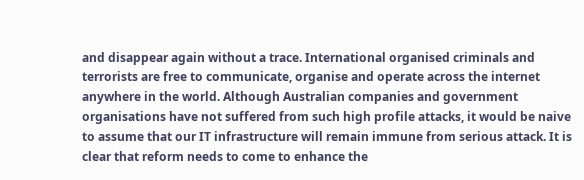and disappear again without a trace. International organised criminals and terrorists are free to communicate, organise and operate across the internet anywhere in the world. Although Australian companies and government organisations have not suffered from such high profile attacks, it would be naive to assume that our IT infrastructure will remain immune from serious attack. It is clear that reform needs to come to enhance the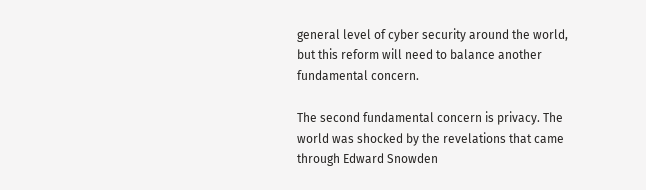general level of cyber security around the world, but this reform will need to balance another fundamental concern.

The second fundamental concern is privacy. The world was shocked by the revelations that came through Edward Snowden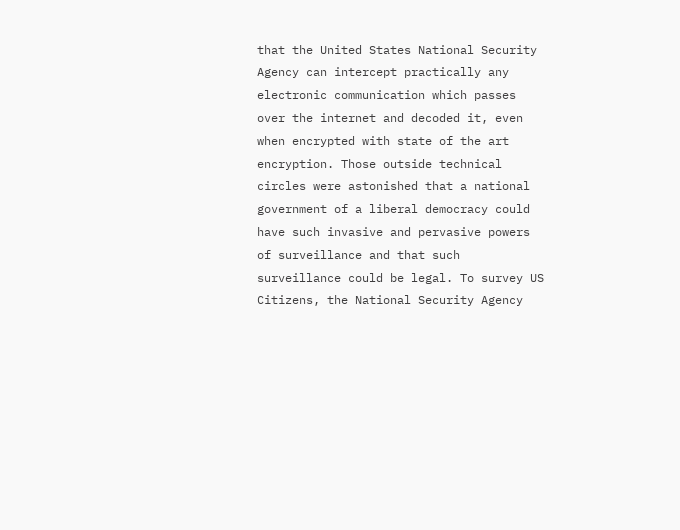that the United States National Security Agency can intercept practically any electronic communication which passes over the internet and decoded it, even when encrypted with state of the art encryption. Those outside technical circles were astonished that a national government of a liberal democracy could have such invasive and pervasive powers of surveillance and that such surveillance could be legal. To survey US Citizens, the National Security Agency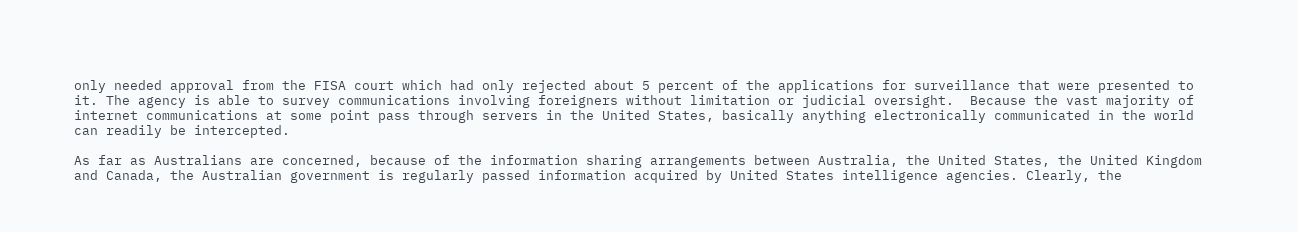only needed approval from the FISA court which had only rejected about 5 percent of the applications for surveillance that were presented to it. The agency is able to survey communications involving foreigners without limitation or judicial oversight.  Because the vast majority of internet communications at some point pass through servers in the United States, basically anything electronically communicated in the world can readily be intercepted.

As far as Australians are concerned, because of the information sharing arrangements between Australia, the United States, the United Kingdom and Canada, the Australian government is regularly passed information acquired by United States intelligence agencies. Clearly, the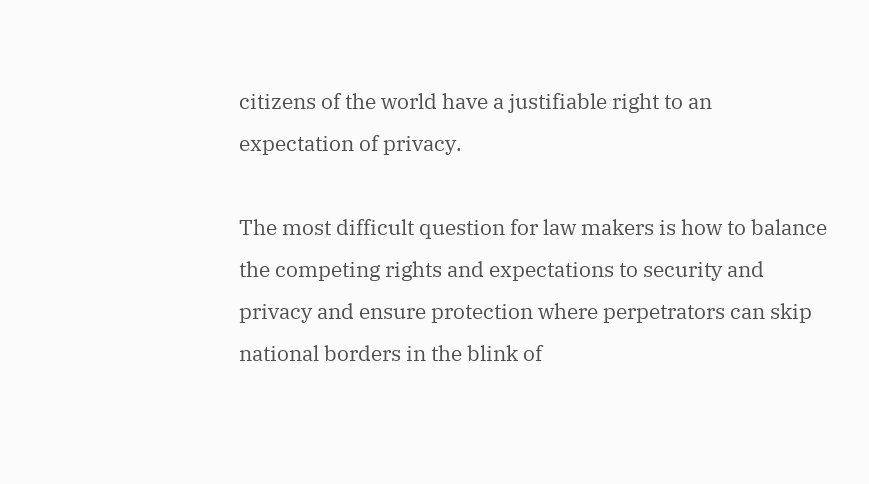citizens of the world have a justifiable right to an expectation of privacy.

The most difficult question for law makers is how to balance the competing rights and expectations to security and privacy and ensure protection where perpetrators can skip national borders in the blink of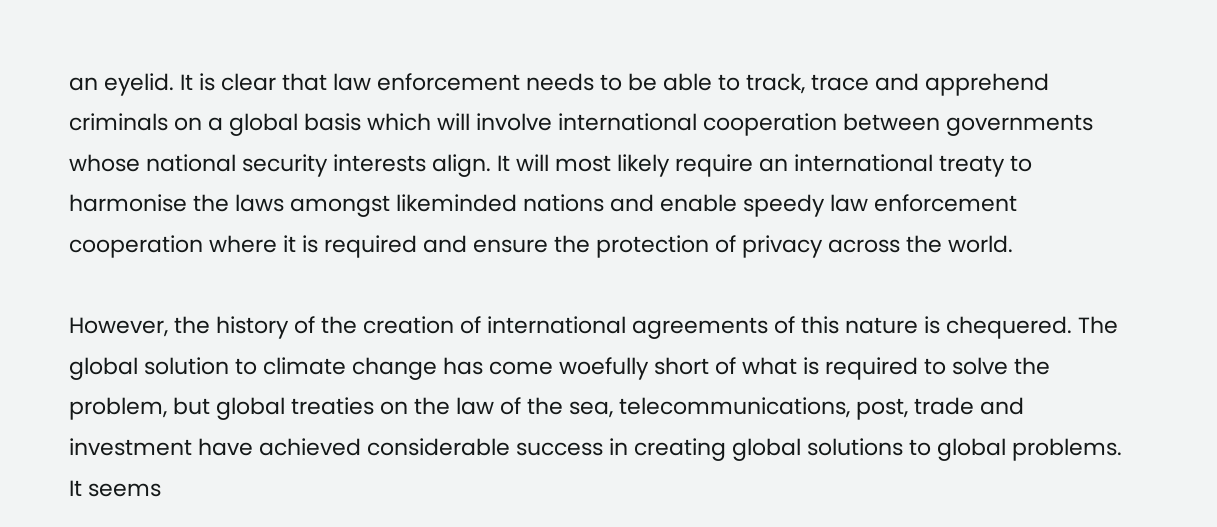an eyelid. It is clear that law enforcement needs to be able to track, trace and apprehend criminals on a global basis which will involve international cooperation between governments whose national security interests align. It will most likely require an international treaty to harmonise the laws amongst likeminded nations and enable speedy law enforcement cooperation where it is required and ensure the protection of privacy across the world.

However, the history of the creation of international agreements of this nature is chequered. The global solution to climate change has come woefully short of what is required to solve the problem, but global treaties on the law of the sea, telecommunications, post, trade and investment have achieved considerable success in creating global solutions to global problems. It seems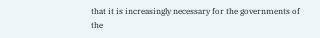that it is increasingly necessary for the governments of the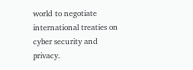world to negotiate international treaties on cyber security and privacy.